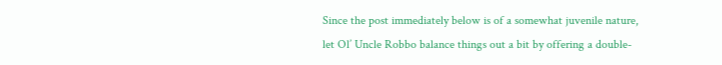Since the post immediately below is of a somewhat juvenile nature, let Ol’ Uncle Robbo balance things out a bit by offering a double-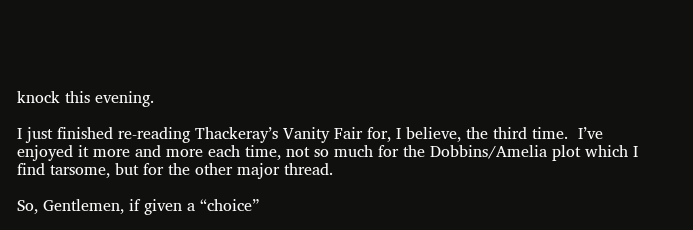knock this evening.

I just finished re-reading Thackeray’s Vanity Fair for, I believe, the third time.  I’ve enjoyed it more and more each time, not so much for the Dobbins/Amelia plot which I find tarsome, but for the other major thread.

So, Gentlemen, if given a “choice”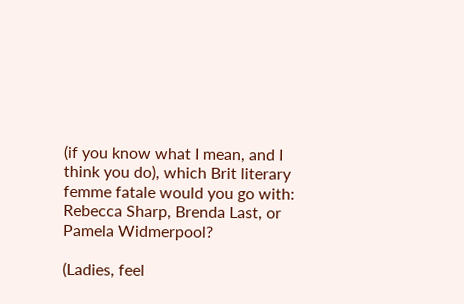(if you know what I mean, and I think you do), which Brit literary femme fatale would you go with:  Rebecca Sharp, Brenda Last, or Pamela Widmerpool?

(Ladies, feel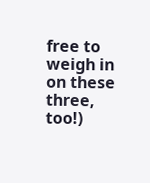free to weigh in on these three, too!)